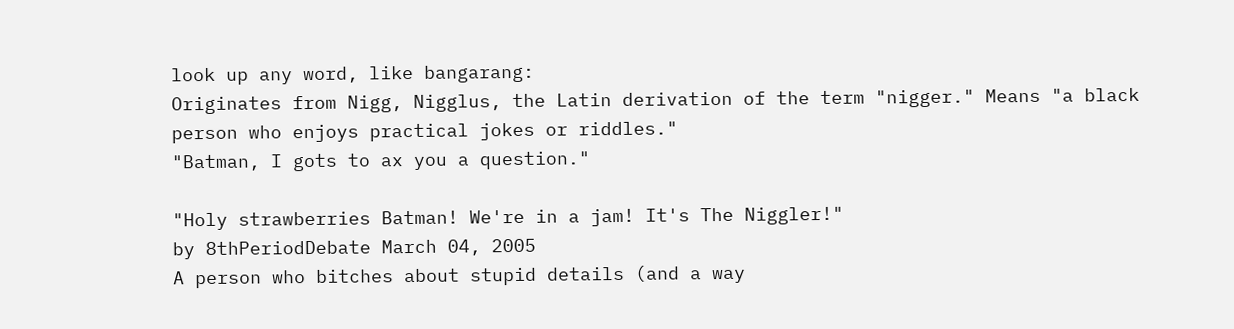look up any word, like bangarang:
Originates from Nigg, Nigglus, the Latin derivation of the term "nigger." Means "a black person who enjoys practical jokes or riddles."
"Batman, I gots to ax you a question."

"Holy strawberries Batman! We're in a jam! It's The Niggler!"
by 8thPeriodDebate March 04, 2005
A person who bitches about stupid details (and a way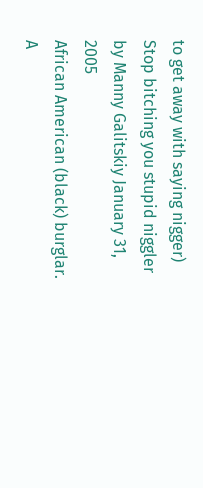to get away with saying nigger)
Stop bitching you stupid niggler
by Manny Galitskiy January 31, 2005
African American (black) burglar.
A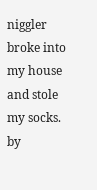niggler broke into my house and stole my socks.
by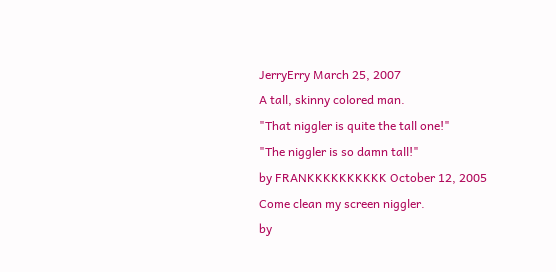JerryErry March 25, 2007
A tall, skinny colored man.
"That niggler is quite the tall one!"
"The niggler is so damn tall!"
by FRANKKKKKKKKKK October 12, 2005
Come clean my screen niggler.
by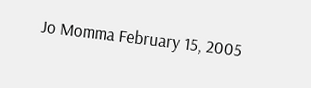Jo Momma February 15, 2005